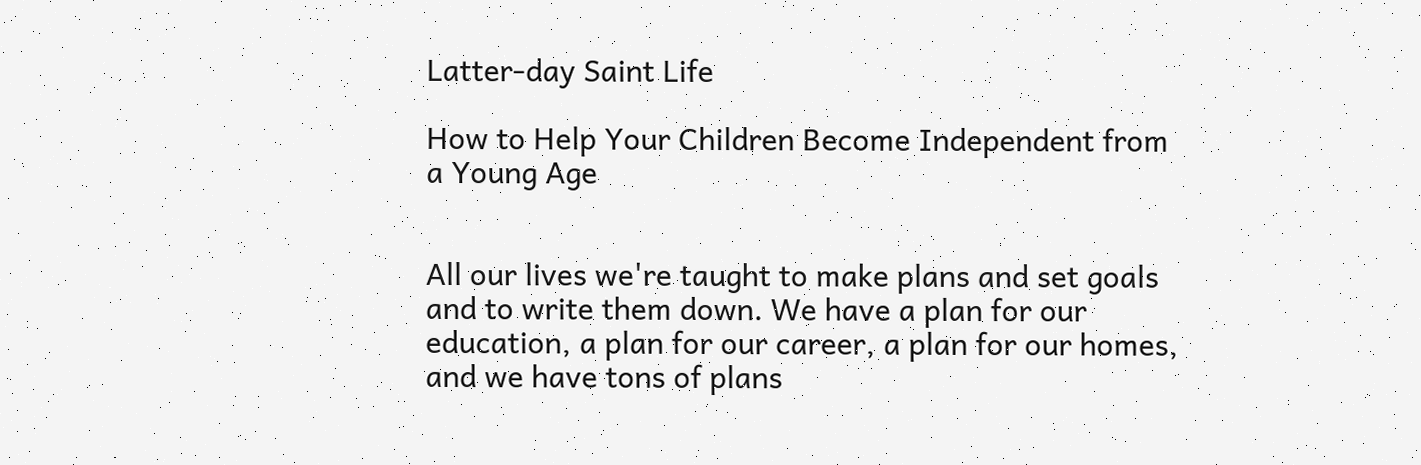Latter-day Saint Life

How to Help Your Children Become Independent from a Young Age


All our lives we're taught to make plans and set goals and to write them down. We have a plan for our education, a plan for our career, a plan for our homes, and we have tons of plans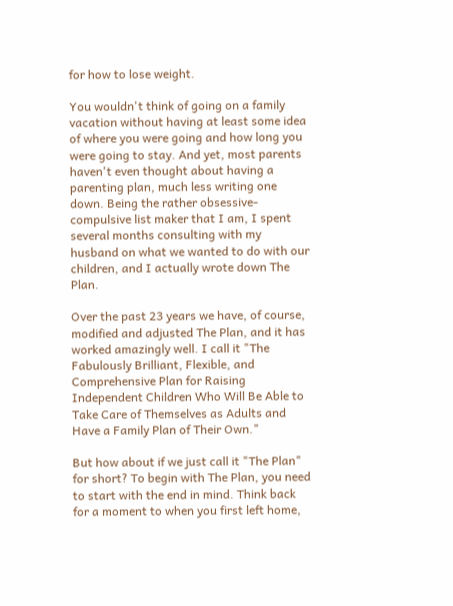for how to lose weight.

You wouldn't think of going on a family vacation without having at least some idea of where you were going and how long you were going to stay. And yet, most parents haven't even thought about having a parenting plan, much less writing one down. Being the rather obsessive-compulsive list maker that I am, I spent several months consulting with my husband on what we wanted to do with our children, and I actually wrote down The Plan.

Over the past 23 years we have, of course, modified and adjusted The Plan, and it has worked amazingly well. I call it "The Fabulously Brilliant, Flexible, and Comprehensive Plan for Raising Independent Children Who Will Be Able to Take Care of Themselves as Adults and Have a Family Plan of Their Own."

But how about if we just call it "The Plan" for short? To begin with The Plan, you need to start with the end in mind. Think back for a moment to when you first left home,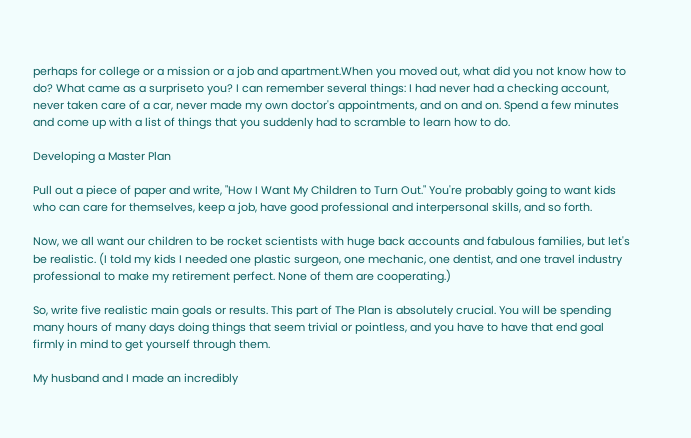perhaps for college or a mission or a job and apartment.When you moved out, what did you not know how to do? What came as a surpriseto you? I can remember several things: I had never had a checking account, never taken care of a car, never made my own doctor's appointments, and on and on. Spend a few minutes and come up with a list of things that you suddenly had to scramble to learn how to do.

Developing a Master Plan

Pull out a piece of paper and write, "How I Want My Children to Turn Out." You're probably going to want kids who can care for themselves, keep a job, have good professional and interpersonal skills, and so forth.

Now, we all want our children to be rocket scientists with huge back accounts and fabulous families, but let's be realistic. (I told my kids I needed one plastic surgeon, one mechanic, one dentist, and one travel industry professional to make my retirement perfect. None of them are cooperating.)

So, write five realistic main goals or results. This part of The Plan is absolutely crucial. You will be spending many hours of many days doing things that seem trivial or pointless, and you have to have that end goal firmly in mind to get yourself through them.

My husband and I made an incredibly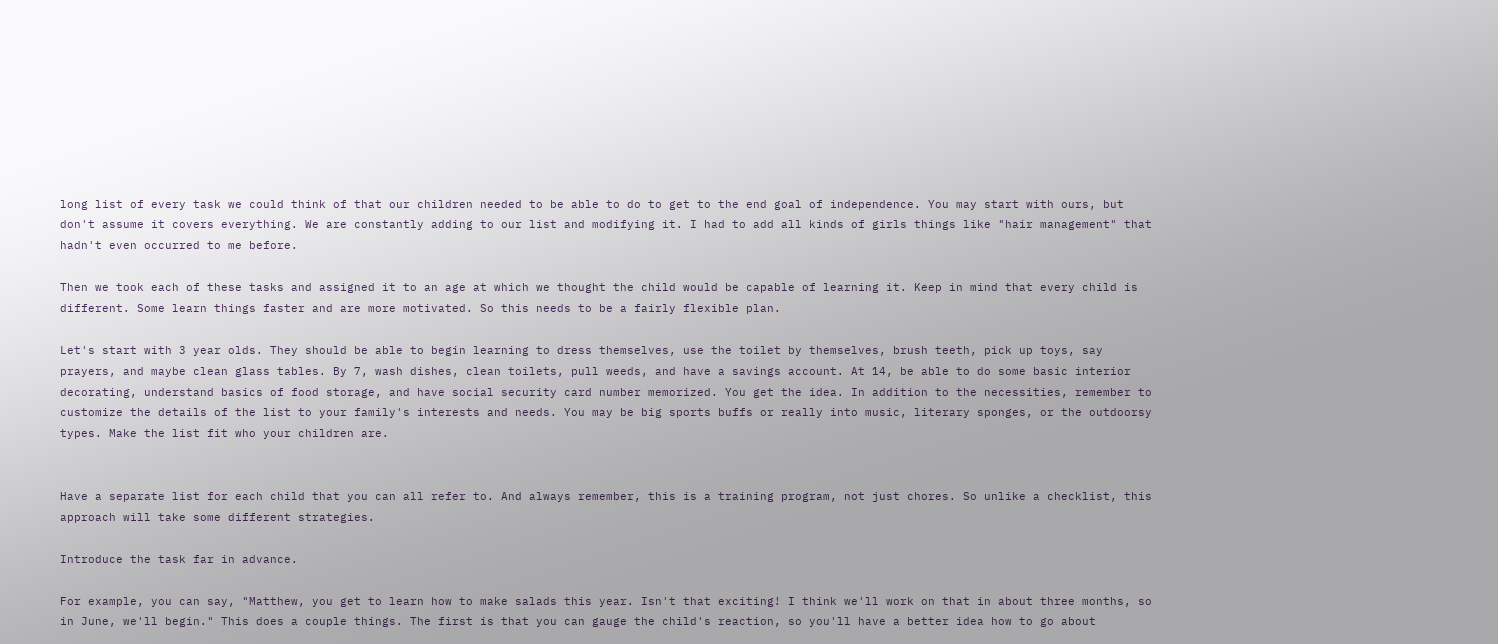long list of every task we could think of that our children needed to be able to do to get to the end goal of independence. You may start with ours, but don't assume it covers everything. We are constantly adding to our list and modifying it. I had to add all kinds of girls things like "hair management" that hadn't even occurred to me before.

Then we took each of these tasks and assigned it to an age at which we thought the child would be capable of learning it. Keep in mind that every child is different. Some learn things faster and are more motivated. So this needs to be a fairly flexible plan.

Let's start with 3 year olds. They should be able to begin learning to dress themselves, use the toilet by themselves, brush teeth, pick up toys, say prayers, and maybe clean glass tables. By 7, wash dishes, clean toilets, pull weeds, and have a savings account. At 14, be able to do some basic interior decorating, understand basics of food storage, and have social security card number memorized. You get the idea. In addition to the necessities, remember to customize the details of the list to your family's interests and needs. You may be big sports buffs or really into music, literary sponges, or the outdoorsy types. Make the list fit who your children are.


Have a separate list for each child that you can all refer to. And always remember, this is a training program, not just chores. So unlike a checklist, this approach will take some different strategies.

Introduce the task far in advance.

For example, you can say, "Matthew, you get to learn how to make salads this year. Isn't that exciting! I think we'll work on that in about three months, so in June, we'll begin." This does a couple things. The first is that you can gauge the child's reaction, so you'll have a better idea how to go about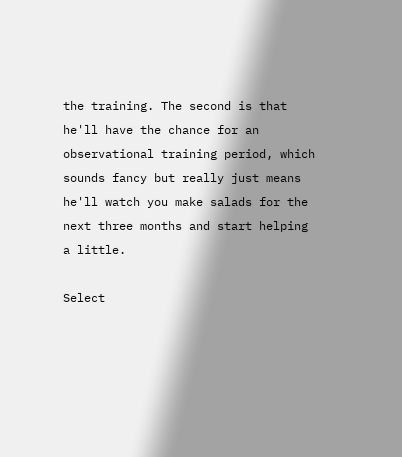the training. The second is that he'll have the chance for an observational training period, which sounds fancy but really just means he'll watch you make salads for the next three months and start helping a little.

Select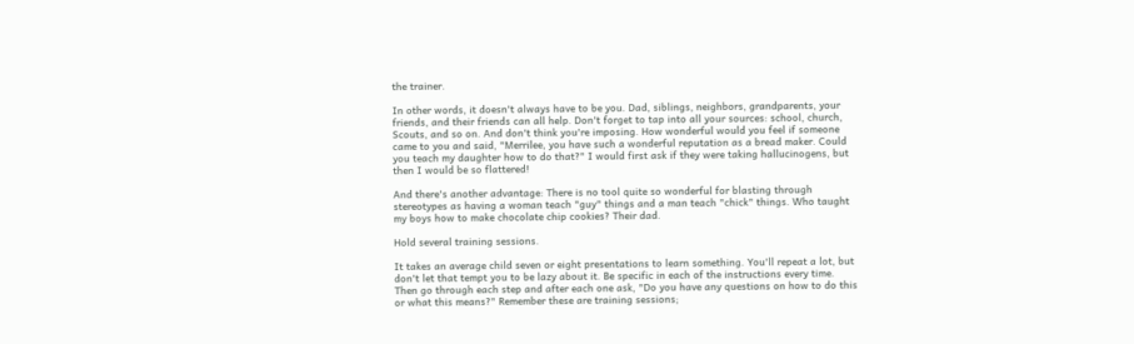the trainer.

In other words, it doesn't always have to be you. Dad, siblings, neighbors, grandparents, your friends, and their friends can all help. Don't forget to tap into all your sources: school, church, Scouts, and so on. And don't think you're imposing. How wonderful would you feel if someone came to you and said, "Merrilee, you have such a wonderful reputation as a bread maker. Could you teach my daughter how to do that?" I would first ask if they were taking hallucinogens, but then I would be so flattered!

And there's another advantage: There is no tool quite so wonderful for blasting through stereotypes as having a woman teach "guy" things and a man teach "chick" things. Who taught my boys how to make chocolate chip cookies? Their dad.

Hold several training sessions.

It takes an average child seven or eight presentations to learn something. You'll repeat a lot, but don't let that tempt you to be lazy about it. Be specific in each of the instructions every time. Then go through each step and after each one ask, "Do you have any questions on how to do this or what this means?" Remember these are training sessions;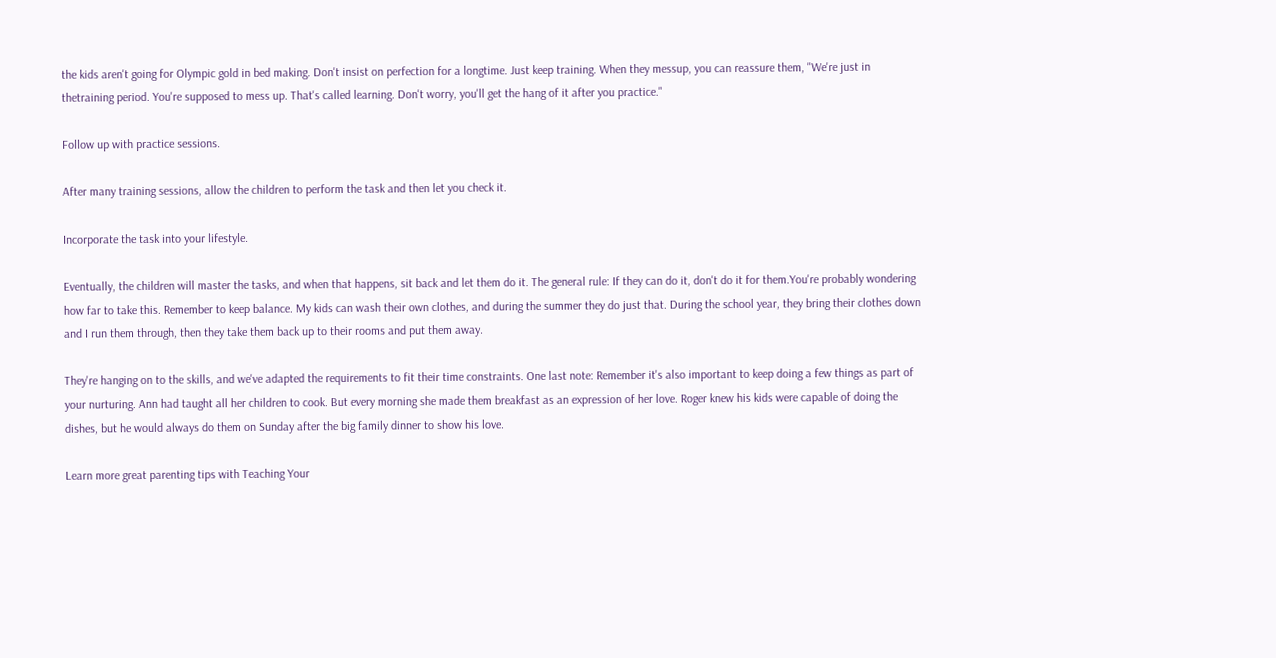the kids aren't going for Olympic gold in bed making. Don't insist on perfection for a longtime. Just keep training. When they messup, you can reassure them, "We're just in thetraining period. You're supposed to mess up. That's called learning. Don't worry, you'll get the hang of it after you practice."

Follow up with practice sessions.

After many training sessions, allow the children to perform the task and then let you check it.

Incorporate the task into your lifestyle.

Eventually, the children will master the tasks, and when that happens, sit back and let them do it. The general rule: If they can do it, don't do it for them.You're probably wondering how far to take this. Remember to keep balance. My kids can wash their own clothes, and during the summer they do just that. During the school year, they bring their clothes down and I run them through, then they take them back up to their rooms and put them away.

They're hanging on to the skills, and we've adapted the requirements to fit their time constraints. One last note: Remember it's also important to keep doing a few things as part of your nurturing. Ann had taught all her children to cook. But every morning she made them breakfast as an expression of her love. Roger knew his kids were capable of doing the dishes, but he would always do them on Sunday after the big family dinner to show his love.

Learn more great parenting tips with Teaching Your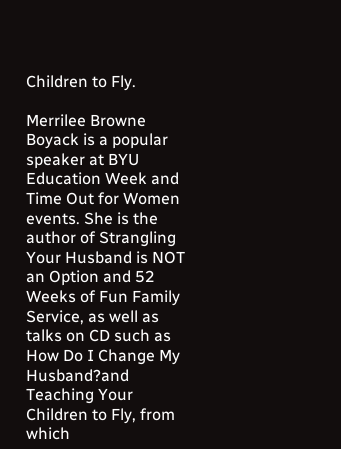Children to Fly.

Merrilee Browne Boyack is a popular speaker at BYU Education Week and Time Out for Women events. She is the author of Strangling Your Husband is NOT an Option and 52 Weeks of Fun Family Service, as well as talks on CD such as How Do I Change My Husband?and Teaching Your Children to Fly, from which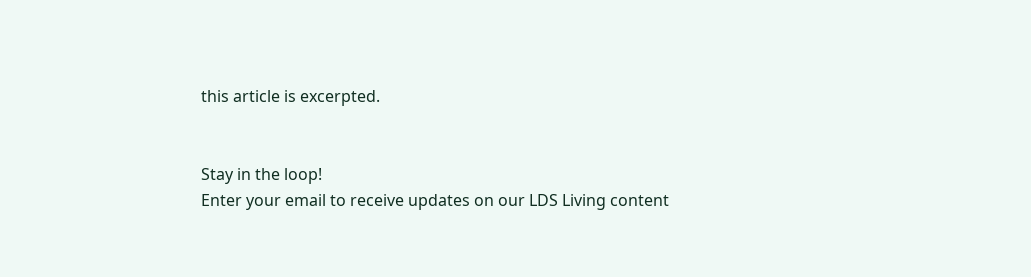this article is excerpted.


Stay in the loop!
Enter your email to receive updates on our LDS Living content